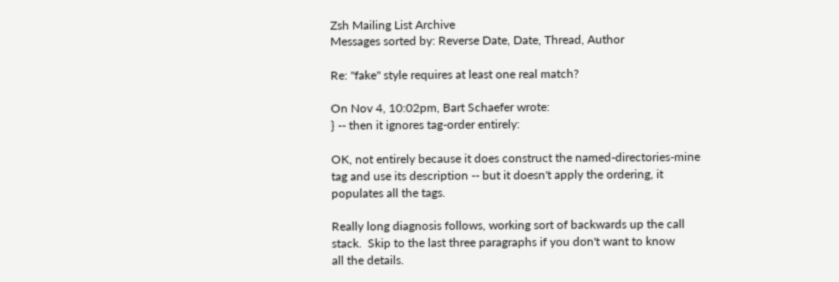Zsh Mailing List Archive
Messages sorted by: Reverse Date, Date, Thread, Author

Re: "fake" style requires at least one real match?

On Nov 4, 10:02pm, Bart Schaefer wrote:
} -- then it ignores tag-order entirely:

OK, not entirely because it does construct the named-directories-mine
tag and use its description -- but it doesn't apply the ordering, it
populates all the tags.

Really long diagnosis follows, working sort of backwards up the call
stack.  Skip to the last three paragraphs if you don't want to know
all the details.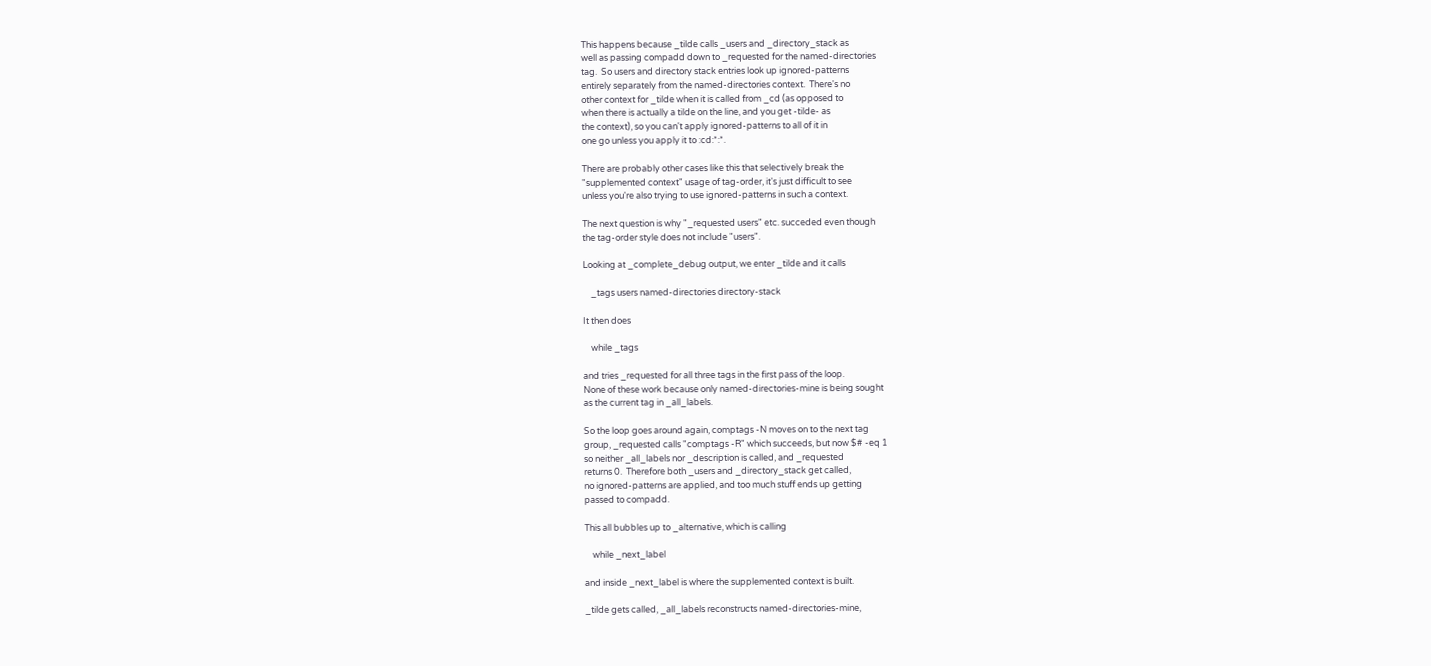This happens because _tilde calls _users and _directory_stack as
well as passing compadd down to _requested for the named-directories
tag.  So users and directory stack entries look up ignored-patterns
entirely separately from the named-directories context.  There's no
other context for _tilde when it is called from _cd (as opposed to
when there is actually a tilde on the line, and you get -tilde- as
the context), so you can't apply ignored-patterns to all of it in
one go unless you apply it to :cd:*:*.

There are probably other cases like this that selectively break the
"supplemented context" usage of tag-order, it's just difficult to see
unless you're also trying to use ignored-patterns in such a context.

The next question is why "_requested users" etc. succeded even though
the tag-order style does not include "users".

Looking at _complete_debug output, we enter _tilde and it calls

    _tags users named-directories directory-stack

It then does

    while _tags

and tries _requested for all three tags in the first pass of the loop.
None of these work because only named-directories-mine is being sought
as the current tag in _all_labels.

So the loop goes around again, comptags -N moves on to the next tag
group, _requested calls "comptags -R" which succeeds, but now $# -eq 1
so neither _all_labels nor _description is called, and _requested
returns 0.  Therefore both _users and _directory_stack get called,
no ignored-patterns are applied, and too much stuff ends up getting
passed to compadd.

This all bubbles up to _alternative, which is calling

    while _next_label

and inside _next_label is where the supplemented context is built.

_tilde gets called, _all_labels reconstructs named-directories-mine,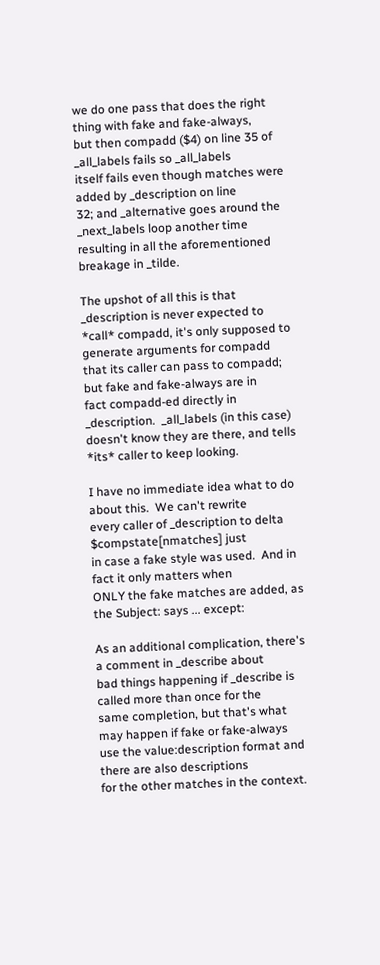we do one pass that does the right thing with fake and fake-always,
but then compadd ($4) on line 35 of _all_labels fails so _all_labels
itself fails even though matches were added by _description on line
32; and _alternative goes around the _next_labels loop another time
resulting in all the aforementioned breakage in _tilde.

The upshot of all this is that _description is never expected to
*call* compadd, it's only supposed to generate arguments for compadd
that its caller can pass to compadd; but fake and fake-always are in
fact compadd-ed directly in _description.  _all_labels (in this case)
doesn't know they are there, and tells *its* caller to keep looking.

I have no immediate idea what to do about this.  We can't rewrite
every caller of _description to delta $compstate[nmatches] just
in case a fake style was used.  And in fact it only matters when
ONLY the fake matches are added, as the Subject: says ... except:

As an additional complication, there's a comment in _describe about
bad things happening if _describe is called more than once for the
same completion, but that's what may happen if fake or fake-always
use the value:description format and there are also descriptions
for the other matches in the context.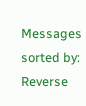Messages sorted by: Reverse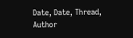Date, Date, Thread, Author